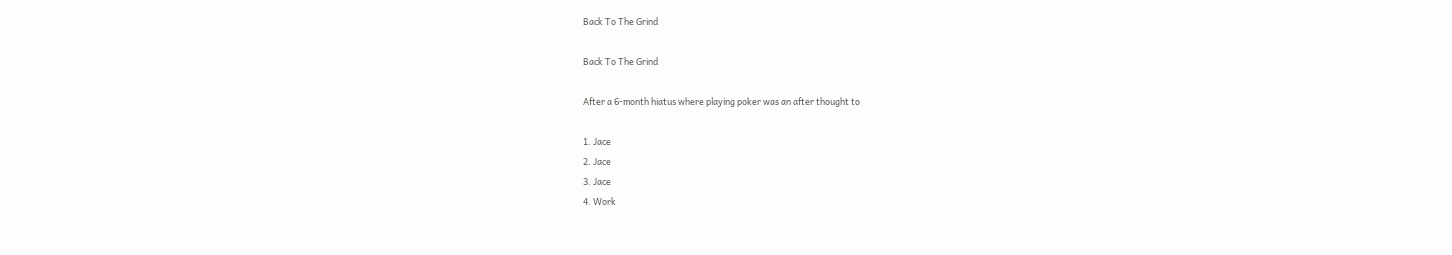Back To The Grind

Back To The Grind

After a 6-month hiatus where playing poker was an after thought to

1. Jace
2. Jace
3. Jace
4. Work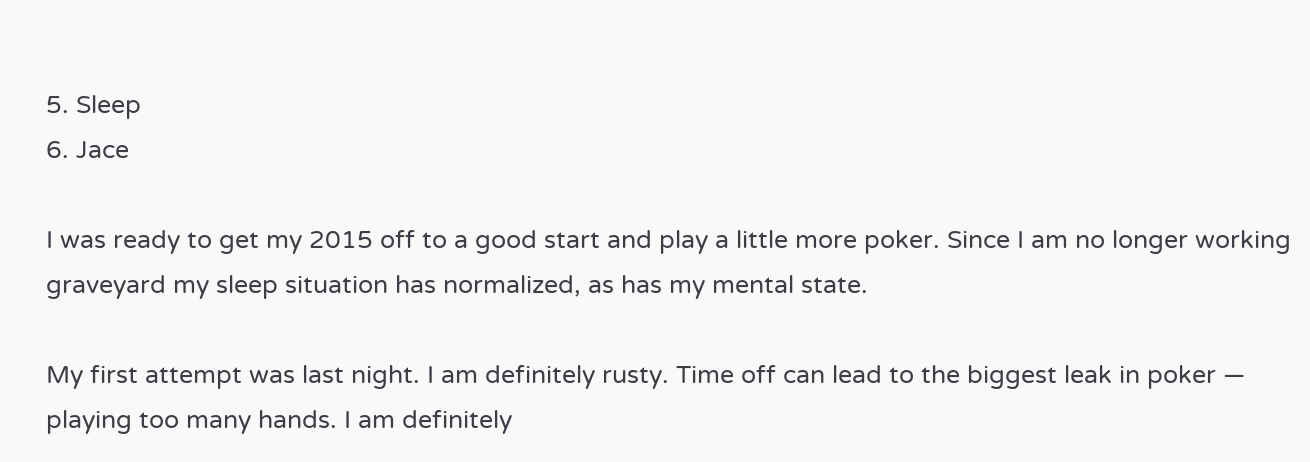5. Sleep
6. Jace

I was ready to get my 2015 off to a good start and play a little more poker. Since I am no longer working graveyard my sleep situation has normalized, as has my mental state.

My first attempt was last night. I am definitely rusty. Time off can lead to the biggest leak in poker — playing too many hands. I am definitely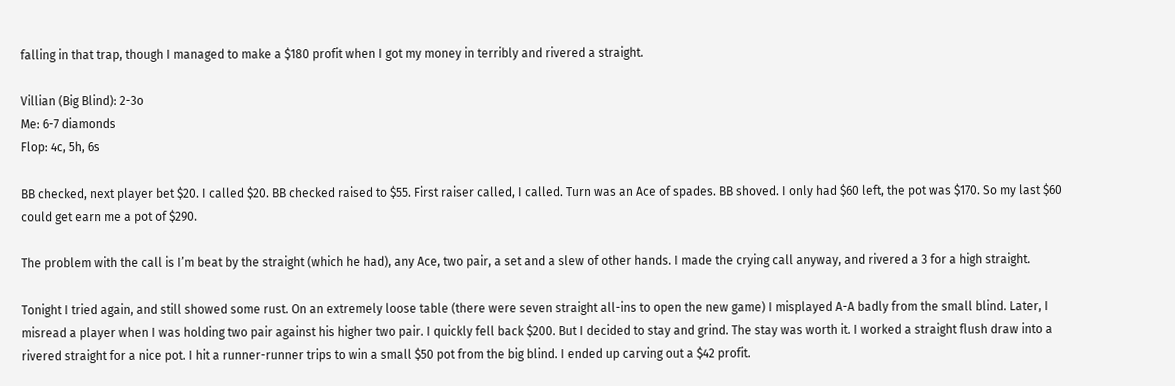falling in that trap, though I managed to make a $180 profit when I got my money in terribly and rivered a straight.

Villian (Big Blind): 2-3o
Me: 6-7 diamonds
Flop: 4c, 5h, 6s

BB checked, next player bet $20. I called $20. BB checked raised to $55. First raiser called, I called. Turn was an Ace of spades. BB shoved. I only had $60 left, the pot was $170. So my last $60 could get earn me a pot of $290.

The problem with the call is I’m beat by the straight (which he had), any Ace, two pair, a set and a slew of other hands. I made the crying call anyway, and rivered a 3 for a high straight.

Tonight I tried again, and still showed some rust. On an extremely loose table (there were seven straight all-ins to open the new game) I misplayed A-A badly from the small blind. Later, I misread a player when I was holding two pair against his higher two pair. I quickly fell back $200. But I decided to stay and grind. The stay was worth it. I worked a straight flush draw into a rivered straight for a nice pot. I hit a runner-runner trips to win a small $50 pot from the big blind. I ended up carving out a $42 profit.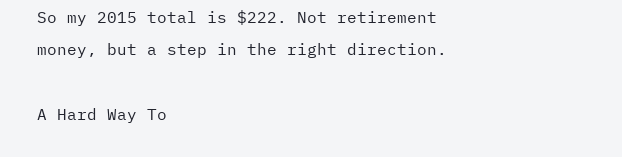So my 2015 total is $222. Not retirement money, but a step in the right direction.

A Hard Way To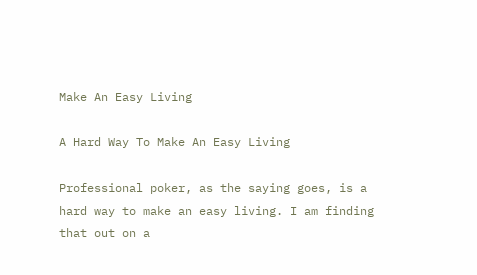Make An Easy Living

A Hard Way To Make An Easy Living

Professional poker, as the saying goes, is a hard way to make an easy living. I am finding that out on a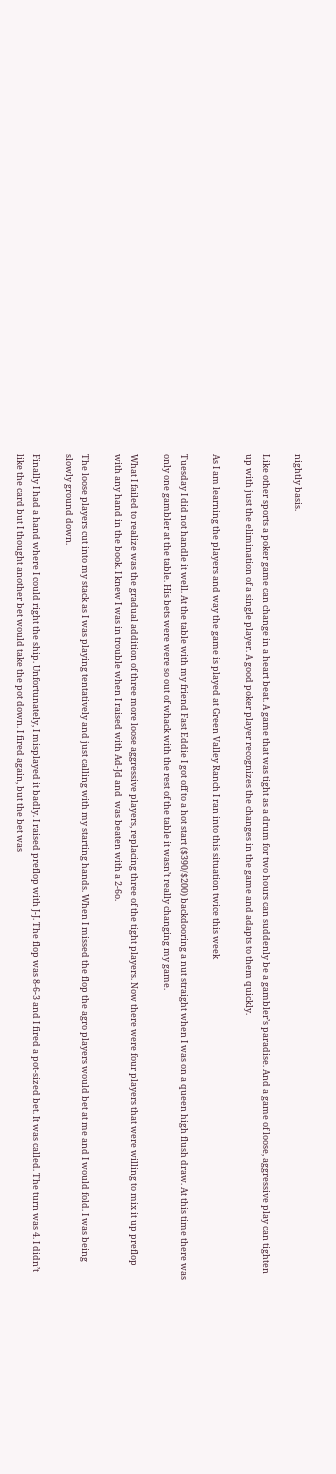nightly basis.

Like other sports a poker game can change in a heart beat. A game that was tight as a drum for two hours can suddenly be a gambler’s paradise. And a game of loose, aggressive play can tighten up with just the elimination of a single player. A good poker player recognizes the changes in the game and adapts to them quickly.

As I am learning the players and way the game is played at Green Valley Ranch I ran into this situation twice this week

Tuesday I did not handle it well. At the table with my friend Fast Eddie I got off to a hot start ($390/$200) backdooring a nut straight when I was on a queen high flush draw. At this time there was only one gambler at the table. His bets were were so out of whack with the rest of the table it wasn’t really changing my game.

What I failed to realize was the gradual addition of three more loose aggressive players, replacing three of the tight players. Now there were four players that were willing to mix it up preflop with any hand in the book. I knew I was in trouble when I raised with Ad-Jd and  was beaten with a 2-6o.

The loose players cut into my stack as I was playing tentatively and just calling with my starting hands. When I missed the flop the agro players would bet at me and I would fold. I was being slowly ground down.

Finally I had a hand where I could right the ship. Unfortunately, I misplayed it badly. I raised preflop with J-J. The flop was 8-6-3 and I fired a pot-sized bet. It was called. The turn was 4. I didn’t like the card but I thought another bet would take the pot down. I fired again, but the bet was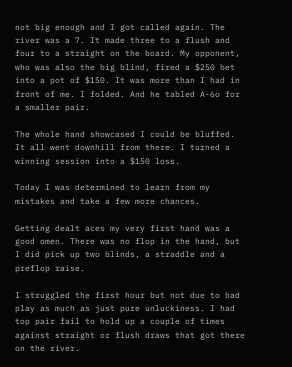not big enough and I got called again. The river was a 7. It made three to a flush and four to a straight on the board. My opponent, who was also the big blind, fired a $250 bet into a pot of $150. It was more than I had in front of me. I folded. And he tabled A-6o for a smaller pair.

The whole hand showcased I could be bluffed. It all went downhill from there. I turned a winning session into a $150 loss.

Today I was determined to learn from my mistakes and take a few more chances.

Getting dealt aces my very first hand was a good omen. There was no flop in the hand, but I did pick up two blinds, a straddle and a preflop raise.

I struggled the first hour but not due to bad play as much as just pure unluckiness. I had top pair fail to hold up a couple of times against straight or flush draws that got there on the river.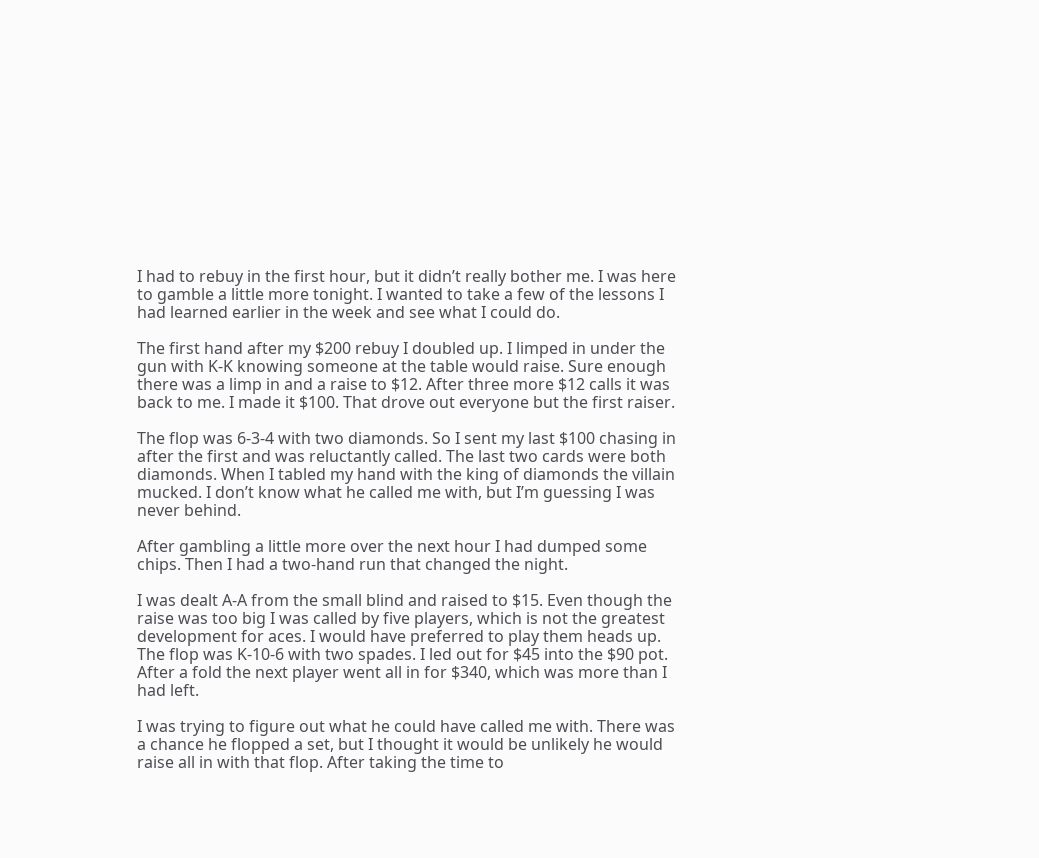I had to rebuy in the first hour, but it didn’t really bother me. I was here to gamble a little more tonight. I wanted to take a few of the lessons I had learned earlier in the week and see what I could do.

The first hand after my $200 rebuy I doubled up. I limped in under the gun with K-K knowing someone at the table would raise. Sure enough there was a limp in and a raise to $12. After three more $12 calls it was back to me. I made it $100. That drove out everyone but the first raiser.

The flop was 6-3-4 with two diamonds. So I sent my last $100 chasing in after the first and was reluctantly called. The last two cards were both diamonds. When I tabled my hand with the king of diamonds the villain mucked. I don’t know what he called me with, but I’m guessing I was never behind.

After gambling a little more over the next hour I had dumped some chips. Then I had a two-hand run that changed the night.

I was dealt A-A from the small blind and raised to $15. Even though the raise was too big I was called by five players, which is not the greatest development for aces. I would have preferred to play them heads up. The flop was K-10-6 with two spades. I led out for $45 into the $90 pot. After a fold the next player went all in for $340, which was more than I had left.

I was trying to figure out what he could have called me with. There was a chance he flopped a set, but I thought it would be unlikely he would raise all in with that flop. After taking the time to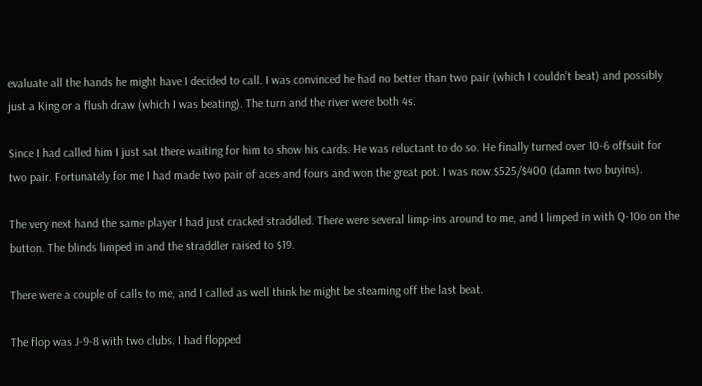evaluate all the hands he might have I decided to call. I was convinced he had no better than two pair (which I couldn’t beat) and possibly just a King or a flush draw (which I was beating). The turn and the river were both 4s.

Since I had called him I just sat there waiting for him to show his cards. He was reluctant to do so. He finally turned over 10-6 offsuit for two pair. Fortunately for me I had made two pair of aces and fours and won the great pot. I was now $525/$400 (damn two buyins).

The very next hand the same player I had just cracked straddled. There were several limp-ins around to me, and I limped in with Q-10o on the button. The blinds limped in and the straddler raised to $19.

There were a couple of calls to me, and I called as well think he might be steaming off the last beat.

The flop was J-9-8 with two clubs. I had flopped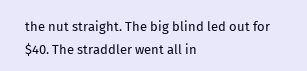the nut straight. The big blind led out for $40. The straddler went all in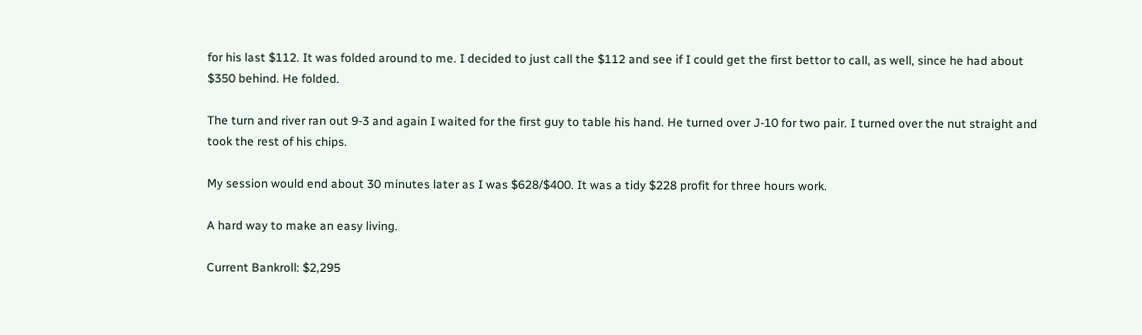for his last $112. It was folded around to me. I decided to just call the $112 and see if I could get the first bettor to call, as well, since he had about $350 behind. He folded.

The turn and river ran out 9-3 and again I waited for the first guy to table his hand. He turned over J-10 for two pair. I turned over the nut straight and took the rest of his chips.

My session would end about 30 minutes later as I was $628/$400. It was a tidy $228 profit for three hours work.

A hard way to make an easy living.

Current Bankroll: $2,295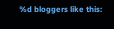%d bloggers like this: